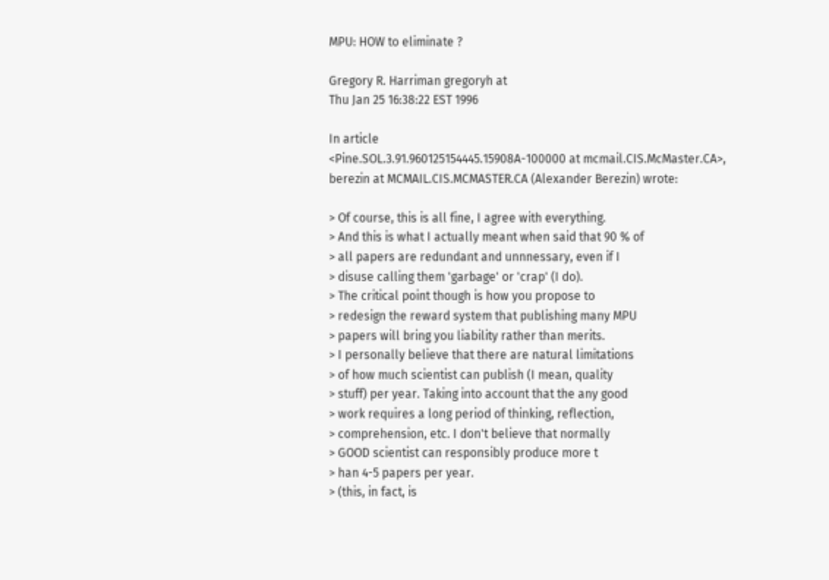MPU: HOW to eliminate ?

Gregory R. Harriman gregoryh at
Thu Jan 25 16:38:22 EST 1996

In article
<Pine.SOL.3.91.960125154445.15908A-100000 at mcmail.CIS.McMaster.CA>,
berezin at MCMAIL.CIS.MCMASTER.CA (Alexander Berezin) wrote:

> Of course, this is all fine, I agree with everything.
> And this is what I actually meant when said that 90 % of
> all papers are redundant and unnnessary, even if I
> disuse calling them 'garbage' or 'crap' (I do).
> The critical point though is how you propose to
> redesign the reward system that publishing many MPU
> papers will bring you liability rather than merits.
> I personally believe that there are natural limitations
> of how much scientist can publish (I mean, quality
> stuff) per year. Taking into account that the any good
> work requires a long period of thinking, reflection,
> comprehension, etc. I don't believe that normally
> GOOD scientist can responsibly produce more t
> han 4-5 papers per year.
> (this, in fact, is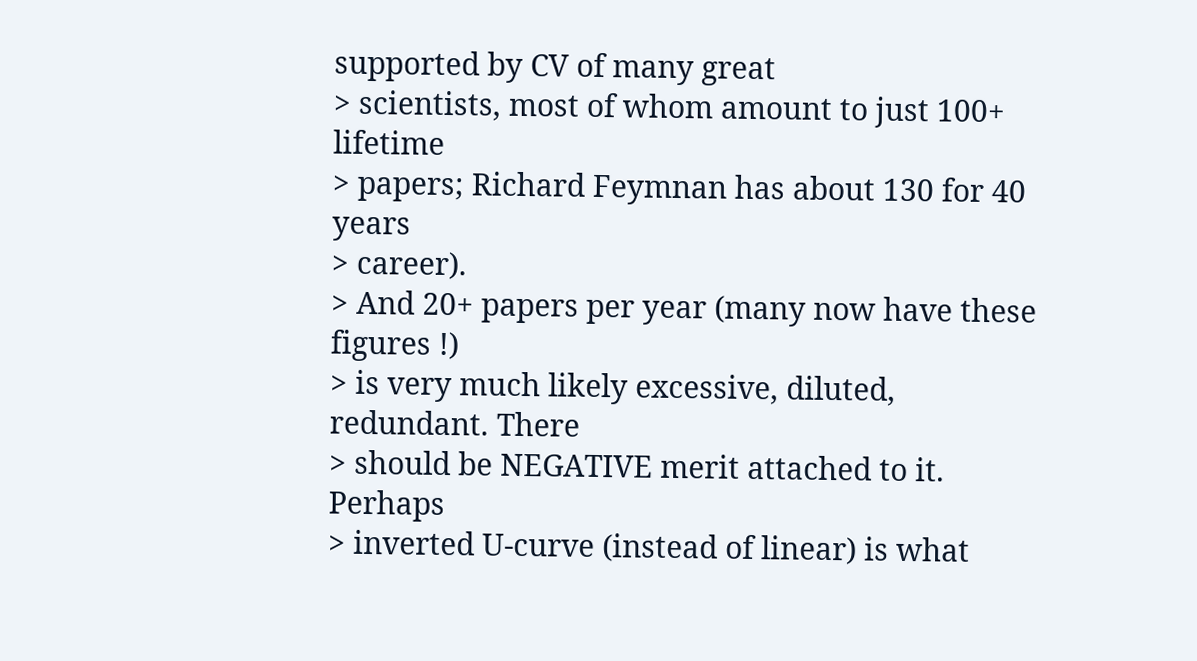supported by CV of many great
> scientists, most of whom amount to just 100+ lifetime
> papers; Richard Feymnan has about 130 for 40 years
> career).
> And 20+ papers per year (many now have these figures !)
> is very much likely excessive, diluted, redundant. There
> should be NEGATIVE merit attached to it. Perhaps
> inverted U-curve (instead of linear) is what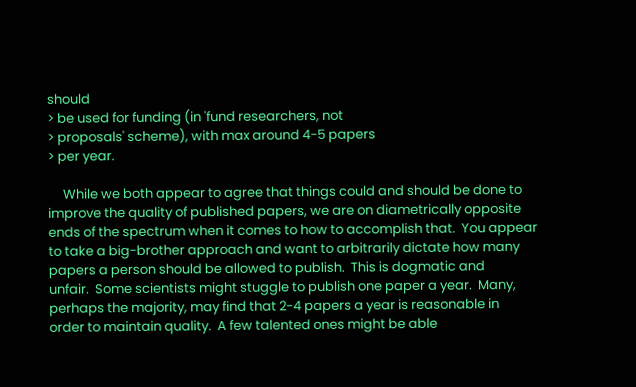should
> be used for funding (in 'fund researchers, not
> proposals' scheme), with max around 4-5 papers
> per year.

     While we both appear to agree that things could and should be done to
improve the quality of published papers, we are on diametrically opposite
ends of the spectrum when it comes to how to accomplish that.  You appear
to take a big-brother approach and want to arbitrarily dictate how many
papers a person should be allowed to publish.  This is dogmatic and
unfair.  Some scientists might stuggle to publish one paper a year.  Many,
perhaps the majority, may find that 2-4 papers a year is reasonable in
order to maintain quality.  A few talented ones might be able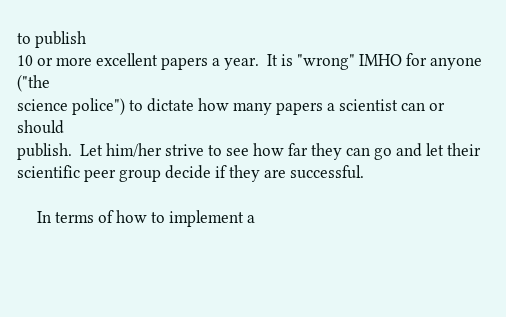to publish
10 or more excellent papers a year.  It is "wrong" IMHO for anyone ("the
science police") to dictate how many papers a scientist can or should
publish.  Let him/her strive to see how far they can go and let their
scientific peer group decide if they are successful.

     In terms of how to implement a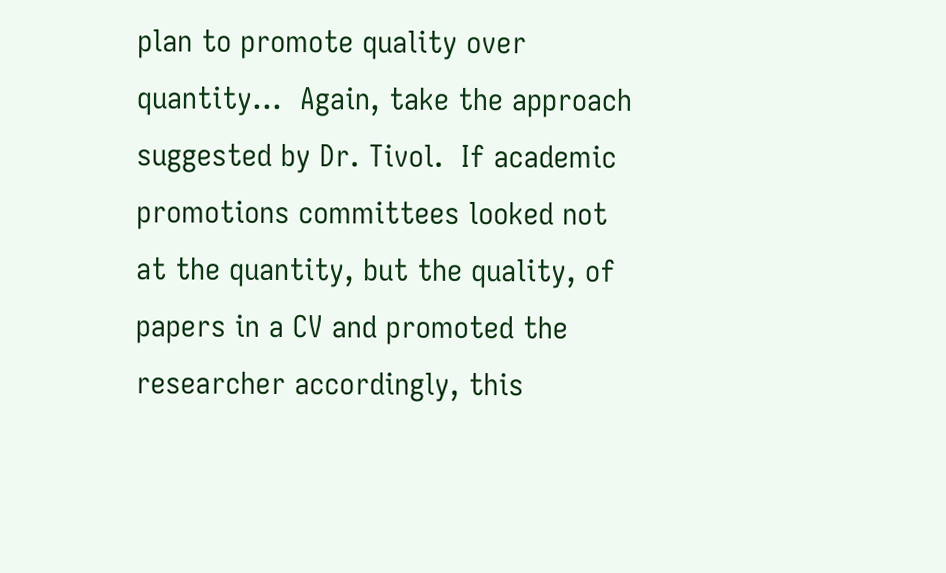plan to promote quality over
quantity...  Again, take the approach suggested by Dr. Tivol.  If academic
promotions committees looked not at the quantity, but the quality, of
papers in a CV and promoted the researcher accordingly, this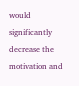would
significantly decrease the motivation and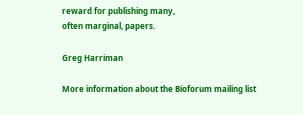reward for publishing many,
often marginal, papers.

Greg Harriman

More information about the Bioforum mailing list